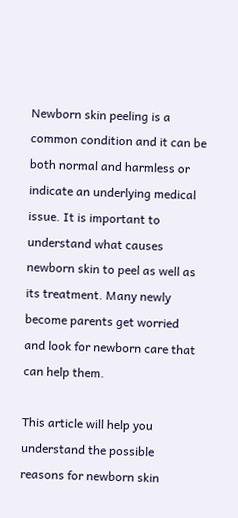Newborn skin peeling is a common condition and it can be both normal and harmless or indicate an underlying medical issue. It is important to understand what causes newborn skin to peel as well as its treatment. Many newly become parents get worried and look for newborn care that can help them.

This article will help you understand the possible reasons for newborn skin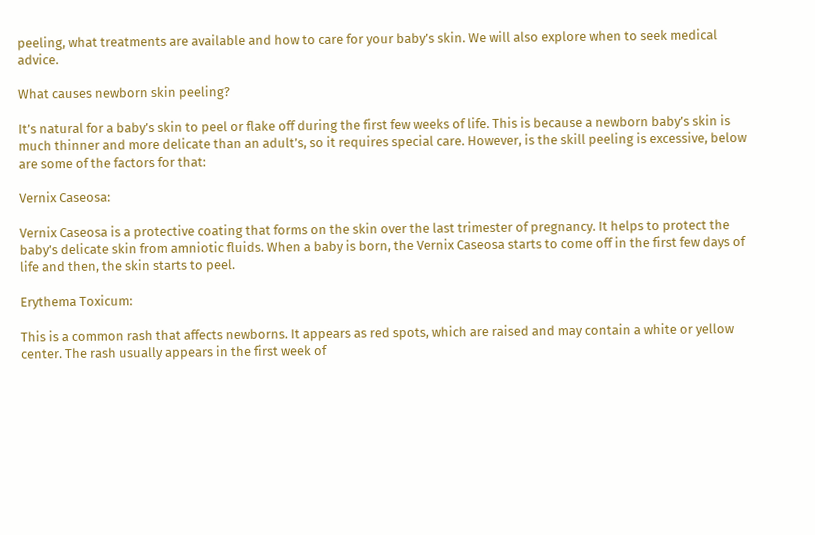peeling, what treatments are available and how to care for your baby’s skin. We will also explore when to seek medical advice.

What causes newborn skin peeling?

It’s natural for a baby’s skin to peel or flake off during the first few weeks of life. This is because a newborn baby’s skin is much thinner and more delicate than an adult’s, so it requires special care. However, is the skill peeling is excessive, below are some of the factors for that:

Vernix Caseosa:

Vernix Caseosa is a protective coating that forms on the skin over the last trimester of pregnancy. It helps to protect the baby’s delicate skin from amniotic fluids. When a baby is born, the Vernix Caseosa starts to come off in the first few days of life and then, the skin starts to peel.

Erythema Toxicum:

This is a common rash that affects newborns. It appears as red spots, which are raised and may contain a white or yellow center. The rash usually appears in the first week of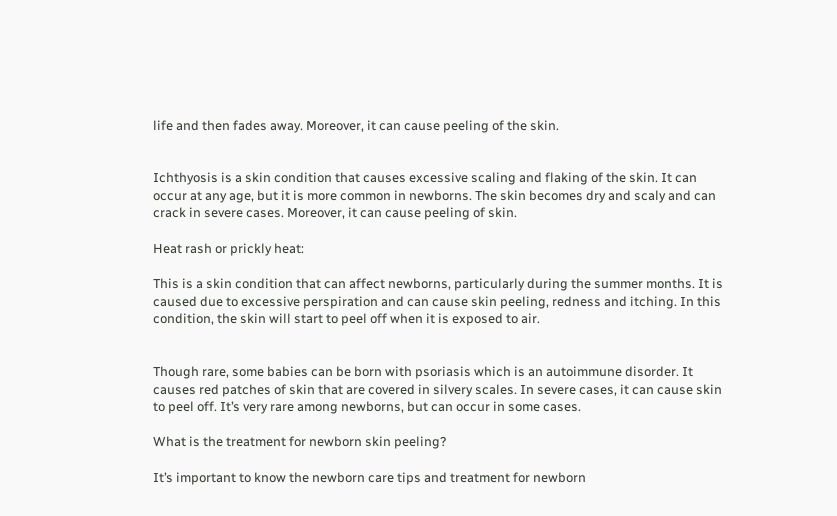life and then fades away. Moreover, it can cause peeling of the skin.


Ichthyosis is a skin condition that causes excessive scaling and flaking of the skin. It can occur at any age, but it is more common in newborns. The skin becomes dry and scaly and can crack in severe cases. Moreover, it can cause peeling of skin.

Heat rash or prickly heat:

This is a skin condition that can affect newborns, particularly during the summer months. It is caused due to excessive perspiration and can cause skin peeling, redness and itching. In this condition, the skin will start to peel off when it is exposed to air.


Though rare, some babies can be born with psoriasis which is an autoimmune disorder. It causes red patches of skin that are covered in silvery scales. In severe cases, it can cause skin to peel off. It’s very rare among newborns, but can occur in some cases.

What is the treatment for newborn skin peeling?

It’s important to know the newborn care tips and treatment for newborn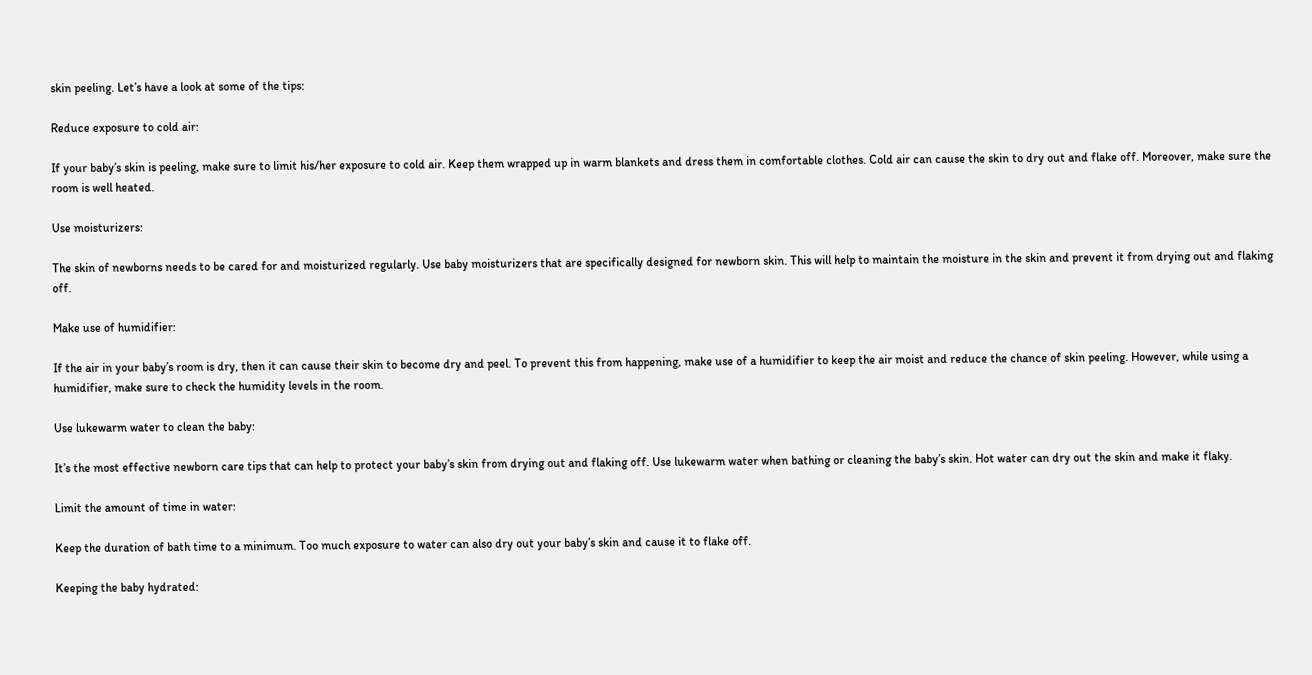skin peeling. Let’s have a look at some of the tips:

Reduce exposure to cold air:

If your baby’s skin is peeling, make sure to limit his/her exposure to cold air. Keep them wrapped up in warm blankets and dress them in comfortable clothes. Cold air can cause the skin to dry out and flake off. Moreover, make sure the room is well heated.

Use moisturizers:

The skin of newborns needs to be cared for and moisturized regularly. Use baby moisturizers that are specifically designed for newborn skin. This will help to maintain the moisture in the skin and prevent it from drying out and flaking off.

Make use of humidifier:

If the air in your baby’s room is dry, then it can cause their skin to become dry and peel. To prevent this from happening, make use of a humidifier to keep the air moist and reduce the chance of skin peeling. However, while using a humidifier, make sure to check the humidity levels in the room.

Use lukewarm water to clean the baby:

It’s the most effective newborn care tips that can help to protect your baby’s skin from drying out and flaking off. Use lukewarm water when bathing or cleaning the baby’s skin. Hot water can dry out the skin and make it flaky.

Limit the amount of time in water:

Keep the duration of bath time to a minimum. Too much exposure to water can also dry out your baby’s skin and cause it to flake off.

Keeping the baby hydrated: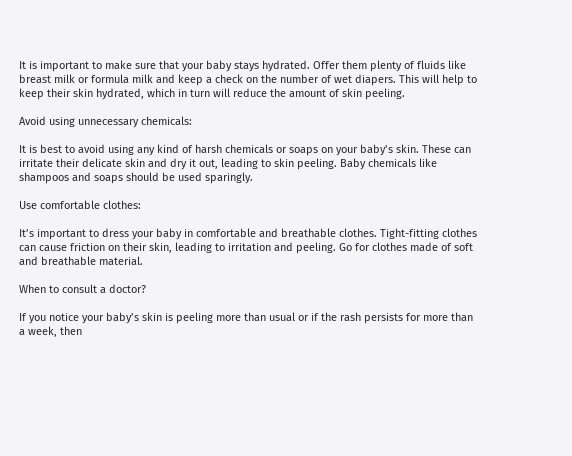It is important to make sure that your baby stays hydrated. Offer them plenty of fluids like breast milk or formula milk and keep a check on the number of wet diapers. This will help to keep their skin hydrated, which in turn will reduce the amount of skin peeling.

Avoid using unnecessary chemicals:

It is best to avoid using any kind of harsh chemicals or soaps on your baby’s skin. These can irritate their delicate skin and dry it out, leading to skin peeling. Baby chemicals like shampoos and soaps should be used sparingly.

Use comfortable clothes:

It’s important to dress your baby in comfortable and breathable clothes. Tight-fitting clothes can cause friction on their skin, leading to irritation and peeling. Go for clothes made of soft and breathable material.

When to consult a doctor?

If you notice your baby’s skin is peeling more than usual or if the rash persists for more than a week, then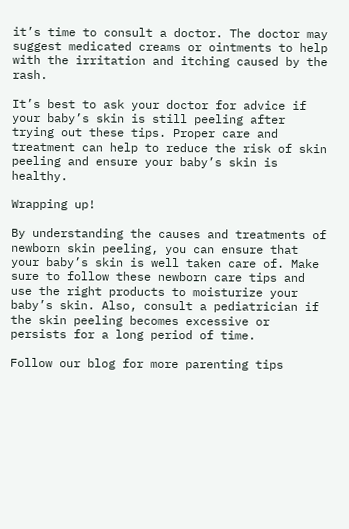it’s time to consult a doctor. The doctor may suggest medicated creams or ointments to help with the irritation and itching caused by the rash.

It’s best to ask your doctor for advice if your baby’s skin is still peeling after trying out these tips. Proper care and treatment can help to reduce the risk of skin peeling and ensure your baby’s skin is healthy.

Wrapping up!

By understanding the causes and treatments of newborn skin peeling, you can ensure that your baby’s skin is well taken care of. Make sure to follow these newborn care tips and use the right products to moisturize your baby’s skin. Also, consult a pediatrician if the skin peeling becomes excessive or persists for a long period of time.

Follow our blog for more parenting tips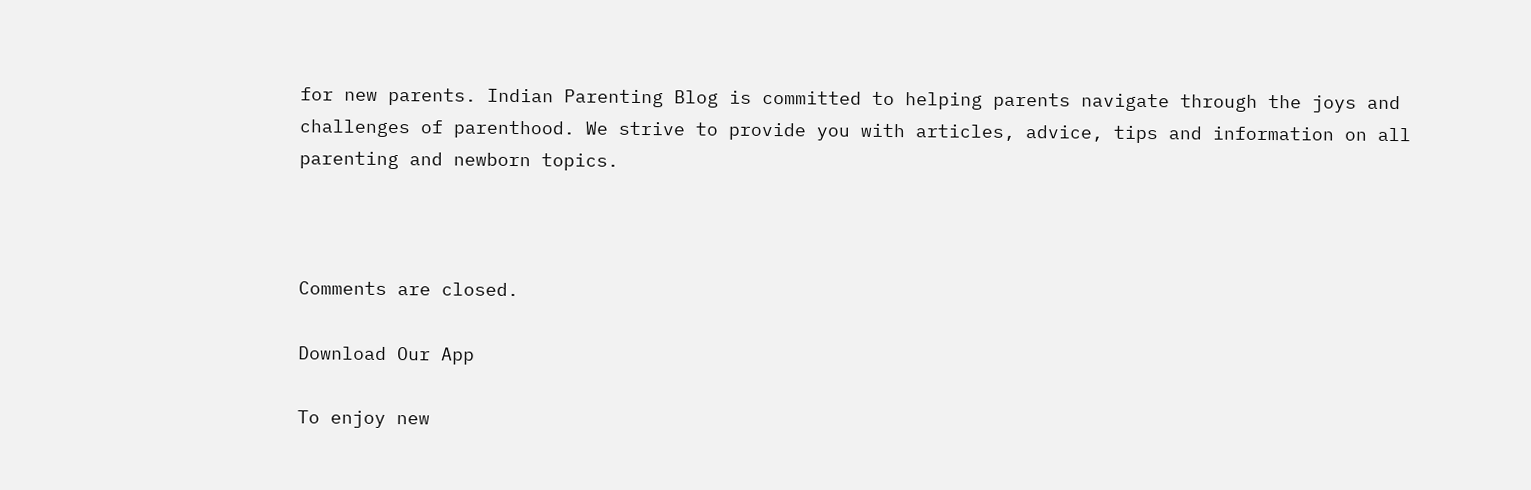for new parents. Indian Parenting Blog is committed to helping parents navigate through the joys and challenges of parenthood. We strive to provide you with articles, advice, tips and information on all parenting and newborn topics.



Comments are closed.

Download Our App

To enjoy new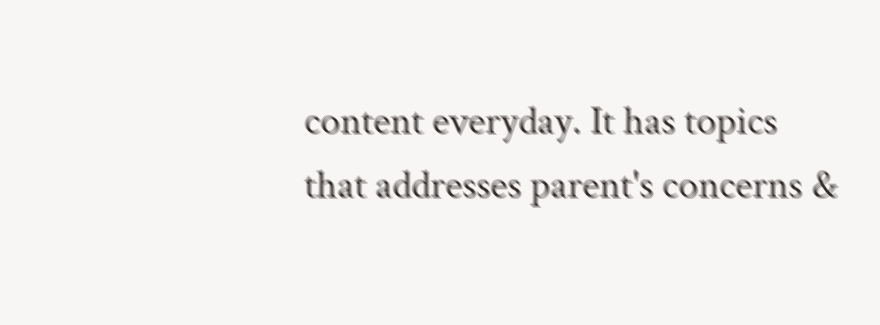content everyday. It has topics that addresses parent's concerns &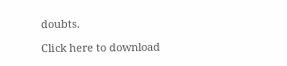doubts.

Click here to download